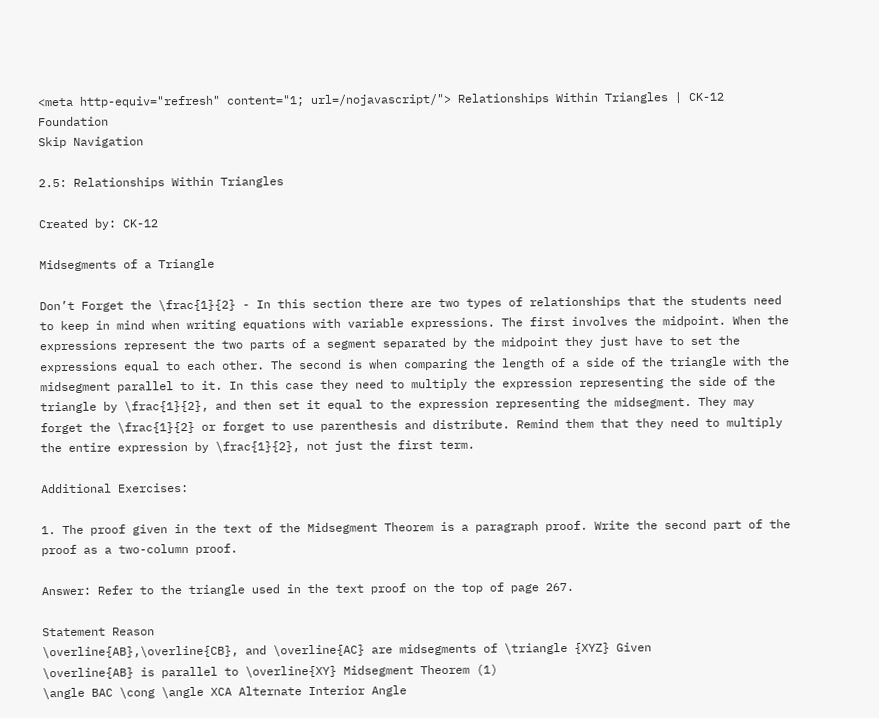<meta http-equiv="refresh" content="1; url=/nojavascript/"> Relationships Within Triangles | CK-12 Foundation
Skip Navigation

2.5: Relationships Within Triangles

Created by: CK-12

Midsegments of a Triangle

Don’t Forget the \frac{1}{2} - In this section there are two types of relationships that the students need to keep in mind when writing equations with variable expressions. The first involves the midpoint. When the expressions represent the two parts of a segment separated by the midpoint they just have to set the expressions equal to each other. The second is when comparing the length of a side of the triangle with the midsegment parallel to it. In this case they need to multiply the expression representing the side of the triangle by \frac{1}{2}, and then set it equal to the expression representing the midsegment. They may forget the \frac{1}{2} or forget to use parenthesis and distribute. Remind them that they need to multiply the entire expression by \frac{1}{2}, not just the first term.

Additional Exercises:

1. The proof given in the text of the Midsegment Theorem is a paragraph proof. Write the second part of the proof as a two-column proof.

Answer: Refer to the triangle used in the text proof on the top of page 267.

Statement Reason
\overline{AB},\overline{CB}, and \overline{AC} are midsegments of \triangle {XYZ} Given
\overline{AB} is parallel to \overline{XY} Midsegment Theorem (1)
\angle BAC \cong \angle XCA Alternate Interior Angle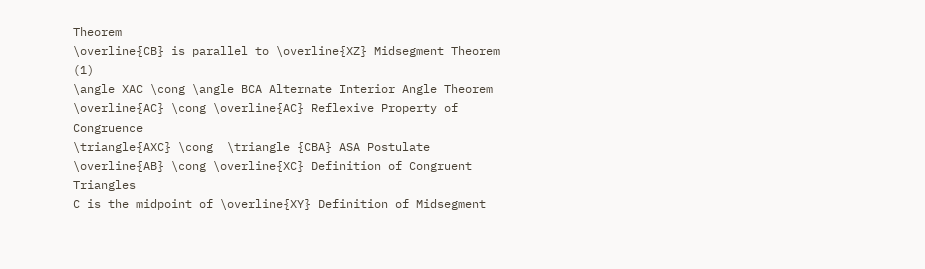Theorem
\overline{CB} is parallel to \overline{XZ} Midsegment Theorem (1)
\angle XAC \cong \angle BCA Alternate Interior Angle Theorem
\overline{AC} \cong \overline{AC} Reflexive Property of Congruence
\triangle{AXC} \cong  \triangle {CBA} ASA Postulate
\overline{AB} \cong \overline{XC} Definition of Congruent Triangles
C is the midpoint of \overline{XY} Definition of Midsegment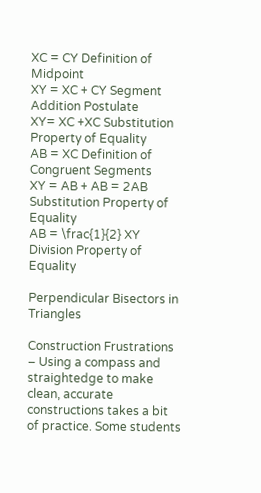XC = CY Definition of Midpoint
XY = XC + CY Segment Addition Postulate
XY= XC +XC Substitution Property of Equality
AB = XC Definition of Congruent Segments
XY = AB + AB = 2AB Substitution Property of Equality
AB = \frac{1}{2} XY Division Property of Equality

Perpendicular Bisectors in Triangles

Construction Frustrations – Using a compass and straightedge to make clean, accurate constructions takes a bit of practice. Some students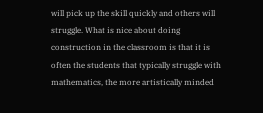will pick up the skill quickly and others will struggle. What is nice about doing construction in the classroom is that it is often the students that typically struggle with mathematics, the more artistically minded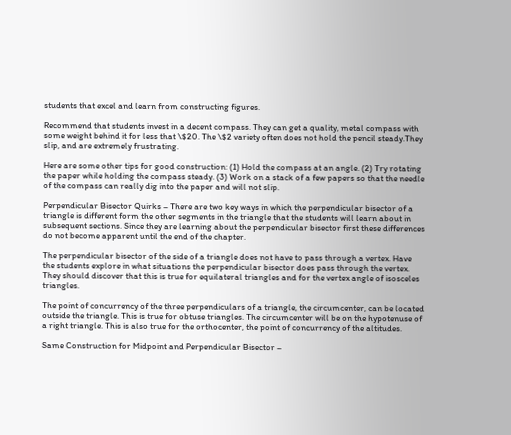students that excel and learn from constructing figures.

Recommend that students invest in a decent compass. They can get a quality, metal compass with some weight behind it for less that \$20. The \$2 variety often does not hold the pencil steady.They slip, and are extremely frustrating.

Here are some other tips for good construction: (1) Hold the compass at an angle. (2) Try rotating the paper while holding the compass steady. (3) Work on a stack of a few papers so that the needle of the compass can really dig into the paper and will not slip.

Perpendicular Bisector Quirks – There are two key ways in which the perpendicular bisector of a triangle is different form the other segments in the triangle that the students will learn about in subsequent sections. Since they are learning about the perpendicular bisector first these differences do not become apparent until the end of the chapter.

The perpendicular bisector of the side of a triangle does not have to pass through a vertex. Have the students explore in what situations the perpendicular bisector does pass through the vertex. They should discover that this is true for equilateral triangles and for the vertex angle of isosceles triangles.

The point of concurrency of the three perpendiculars of a triangle, the circumcenter, can be located outside the triangle. This is true for obtuse triangles. The circumcenter will be on the hypotenuse of a right triangle. This is also true for the orthocenter, the point of concurrency of the altitudes.

Same Construction for Midpoint and Perpendicular Bisector –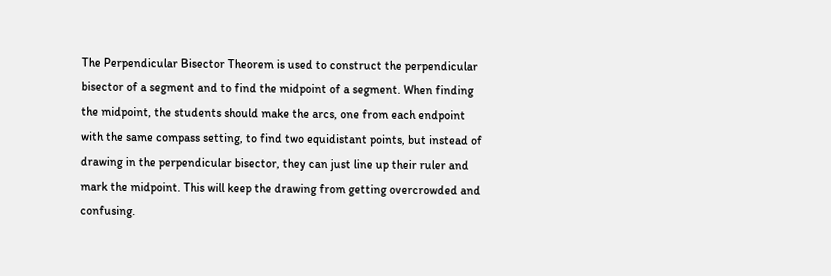The Perpendicular Bisector Theorem is used to construct the perpendicular bisector of a segment and to find the midpoint of a segment. When finding the midpoint, the students should make the arcs, one from each endpoint with the same compass setting, to find two equidistant points, but instead of drawing in the perpendicular bisector, they can just line up their ruler and mark the midpoint. This will keep the drawing from getting overcrowded and confusing.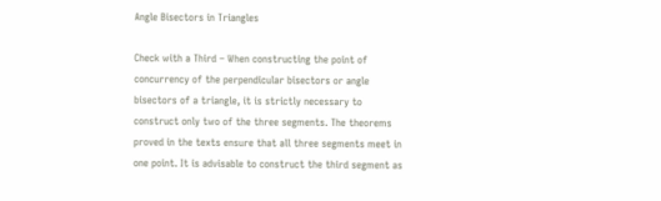Angle Bisectors in Triangles

Check with a Third – When constructing the point of concurrency of the perpendicular bisectors or angle bisectors of a triangle, it is strictly necessary to construct only two of the three segments. The theorems proved in the texts ensure that all three segments meet in one point. It is advisable to construct the third segment as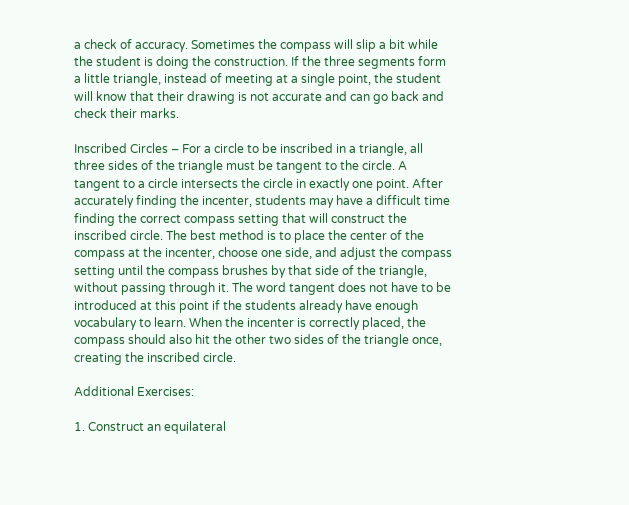a check of accuracy. Sometimes the compass will slip a bit while the student is doing the construction. If the three segments form a little triangle, instead of meeting at a single point, the student will know that their drawing is not accurate and can go back and check their marks.

Inscribed Circles – For a circle to be inscribed in a triangle, all three sides of the triangle must be tangent to the circle. A tangent to a circle intersects the circle in exactly one point. After accurately finding the incenter, students may have a difficult time finding the correct compass setting that will construct the inscribed circle. The best method is to place the center of the compass at the incenter, choose one side, and adjust the compass setting until the compass brushes by that side of the triangle, without passing through it. The word tangent does not have to be introduced at this point if the students already have enough vocabulary to learn. When the incenter is correctly placed, the compass should also hit the other two sides of the triangle once, creating the inscribed circle.

Additional Exercises:

1. Construct an equilateral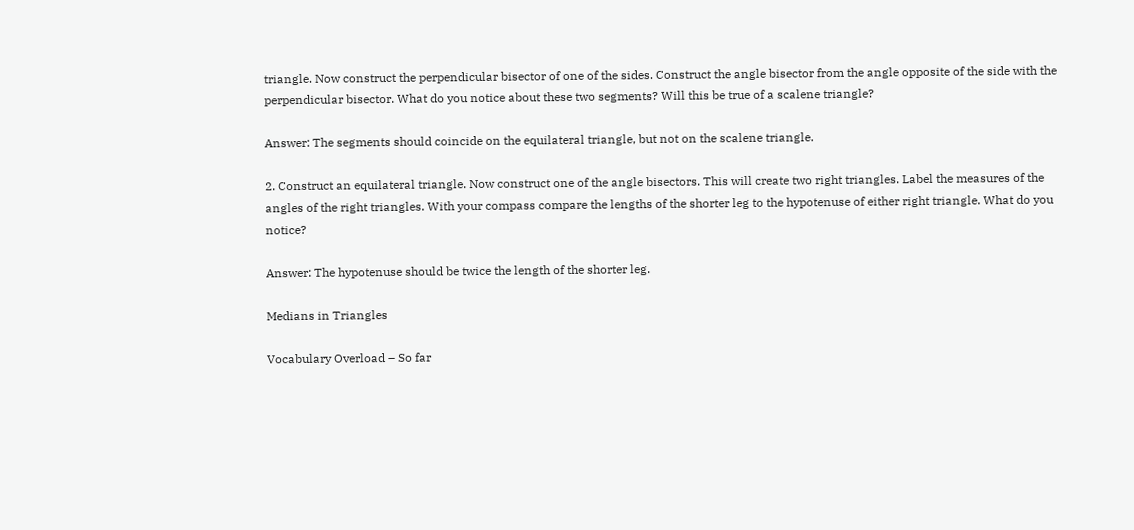triangle. Now construct the perpendicular bisector of one of the sides. Construct the angle bisector from the angle opposite of the side with the perpendicular bisector. What do you notice about these two segments? Will this be true of a scalene triangle?

Answer: The segments should coincide on the equilateral triangle, but not on the scalene triangle.

2. Construct an equilateral triangle. Now construct one of the angle bisectors. This will create two right triangles. Label the measures of the angles of the right triangles. With your compass compare the lengths of the shorter leg to the hypotenuse of either right triangle. What do you notice?

Answer: The hypotenuse should be twice the length of the shorter leg.

Medians in Triangles

Vocabulary Overload – So far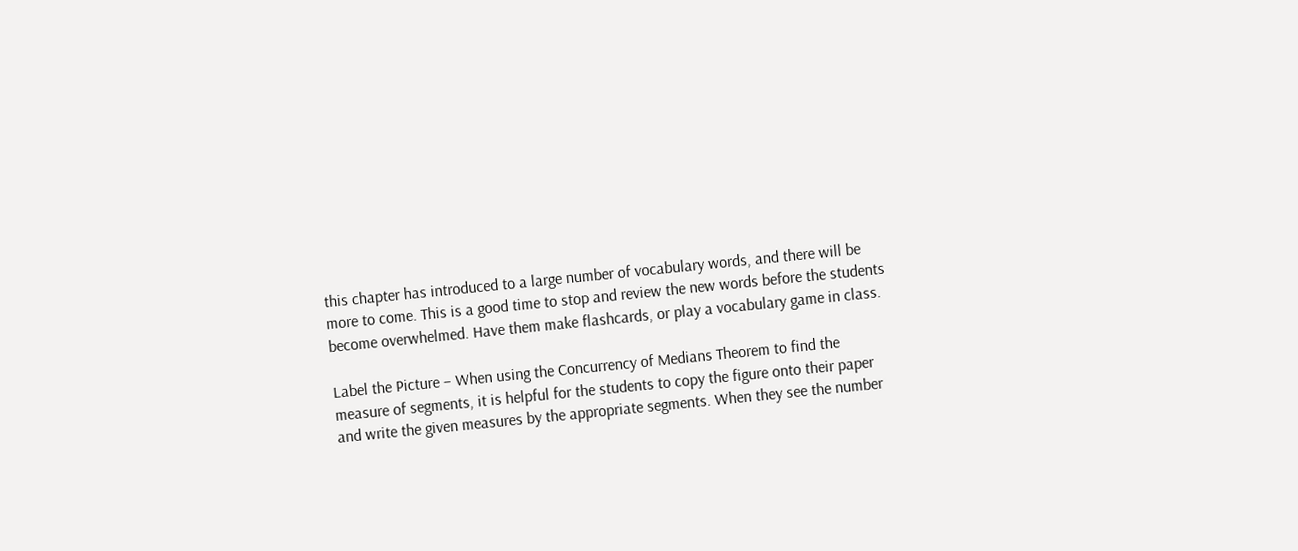this chapter has introduced to a large number of vocabulary words, and there will be more to come. This is a good time to stop and review the new words before the students become overwhelmed. Have them make flashcards, or play a vocabulary game in class.

Label the Picture – When using the Concurrency of Medians Theorem to find the measure of segments, it is helpful for the students to copy the figure onto their paper and write the given measures by the appropriate segments. When they see the number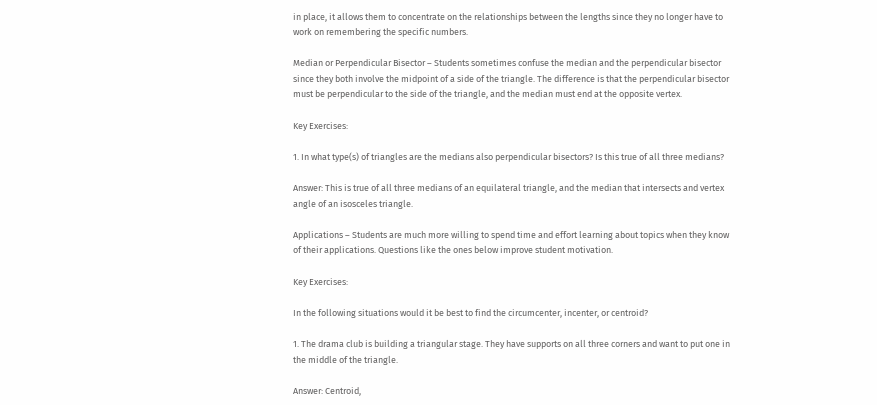in place, it allows them to concentrate on the relationships between the lengths since they no longer have to work on remembering the specific numbers.

Median or Perpendicular Bisector – Students sometimes confuse the median and the perpendicular bisector since they both involve the midpoint of a side of the triangle. The difference is that the perpendicular bisector must be perpendicular to the side of the triangle, and the median must end at the opposite vertex.

Key Exercises:

1. In what type(s) of triangles are the medians also perpendicular bisectors? Is this true of all three medians?

Answer: This is true of all three medians of an equilateral triangle, and the median that intersects and vertex angle of an isosceles triangle.

Applications – Students are much more willing to spend time and effort learning about topics when they know of their applications. Questions like the ones below improve student motivation.

Key Exercises:

In the following situations would it be best to find the circumcenter, incenter, or centroid?

1. The drama club is building a triangular stage. They have supports on all three corners and want to put one in the middle of the triangle.

Answer: Centroid,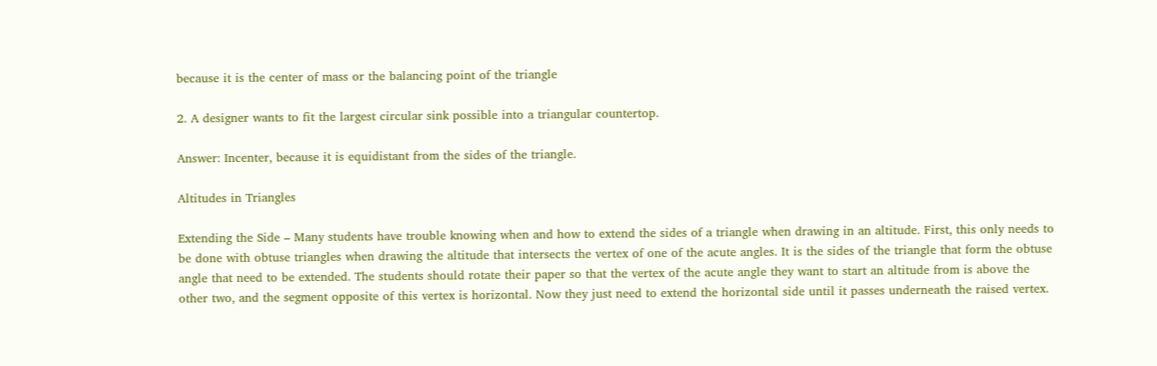because it is the center of mass or the balancing point of the triangle

2. A designer wants to fit the largest circular sink possible into a triangular countertop.

Answer: Incenter, because it is equidistant from the sides of the triangle.

Altitudes in Triangles

Extending the Side – Many students have trouble knowing when and how to extend the sides of a triangle when drawing in an altitude. First, this only needs to be done with obtuse triangles when drawing the altitude that intersects the vertex of one of the acute angles. It is the sides of the triangle that form the obtuse angle that need to be extended. The students should rotate their paper so that the vertex of the acute angle they want to start an altitude from is above the other two, and the segment opposite of this vertex is horizontal. Now they just need to extend the horizontal side until it passes underneath the raised vertex.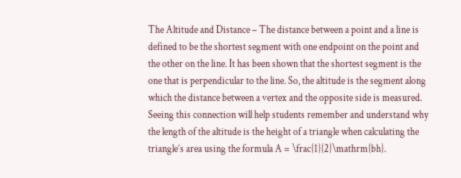The Altitude and Distance – The distance between a point and a line is defined to be the shortest segment with one endpoint on the point and the other on the line. It has been shown that the shortest segment is the one that is perpendicular to the line. So, the altitude is the segment along which the distance between a vertex and the opposite side is measured. Seeing this connection will help students remember and understand why the length of the altitude is the height of a triangle when calculating the triangle’s area using the formula A = \frac{1}{2}\mathrm{bh}.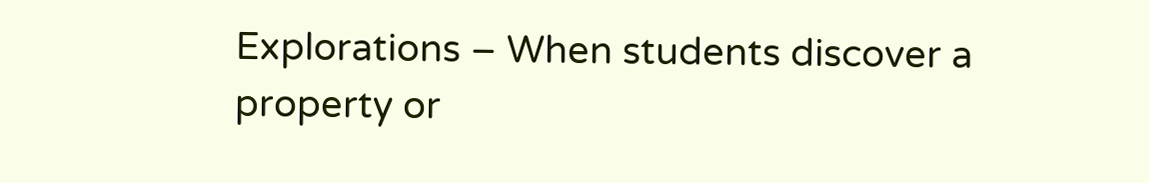Explorations – When students discover a property or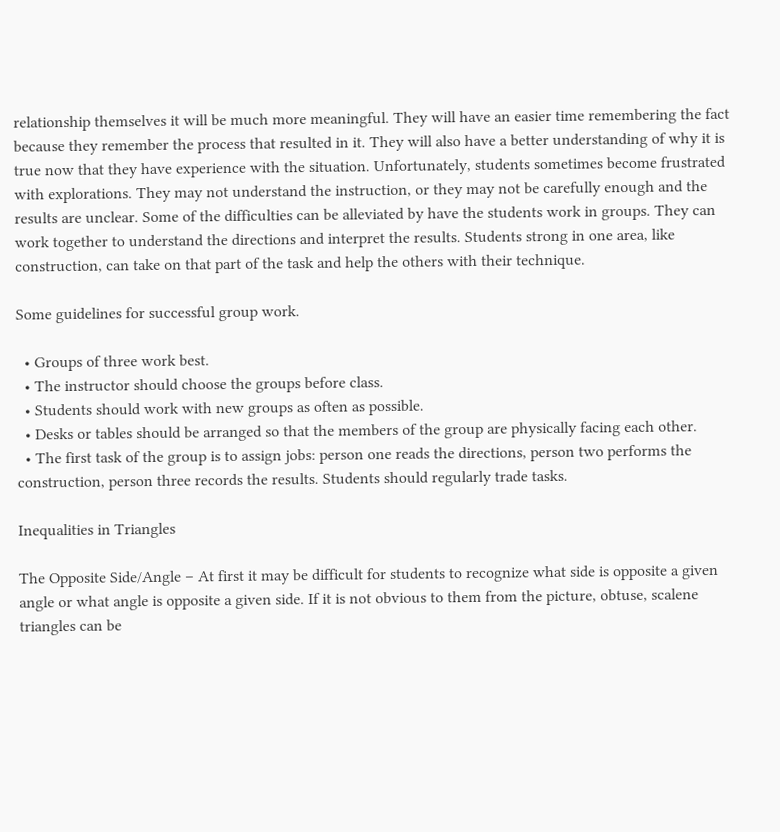relationship themselves it will be much more meaningful. They will have an easier time remembering the fact because they remember the process that resulted in it. They will also have a better understanding of why it is true now that they have experience with the situation. Unfortunately, students sometimes become frustrated with explorations. They may not understand the instruction, or they may not be carefully enough and the results are unclear. Some of the difficulties can be alleviated by have the students work in groups. They can work together to understand the directions and interpret the results. Students strong in one area, like construction, can take on that part of the task and help the others with their technique.

Some guidelines for successful group work.

  • Groups of three work best.
  • The instructor should choose the groups before class.
  • Students should work with new groups as often as possible.
  • Desks or tables should be arranged so that the members of the group are physically facing each other.
  • The first task of the group is to assign jobs: person one reads the directions, person two performs the construction, person three records the results. Students should regularly trade tasks.

Inequalities in Triangles

The Opposite Side/Angle – At first it may be difficult for students to recognize what side is opposite a given angle or what angle is opposite a given side. If it is not obvious to them from the picture, obtuse, scalene triangles can be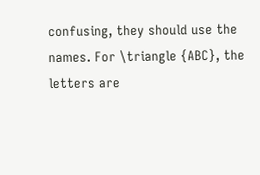confusing, they should use the names. For \triangle {ABC}, the letters are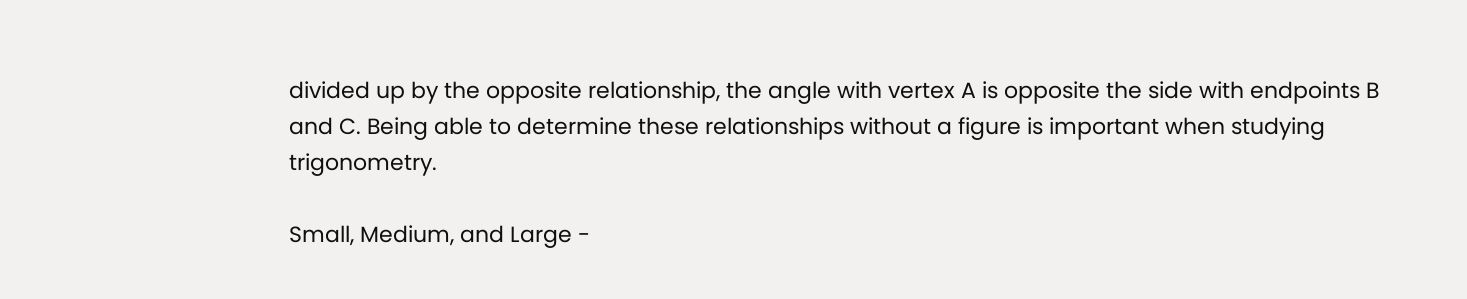divided up by the opposite relationship, the angle with vertex A is opposite the side with endpoints B and C. Being able to determine these relationships without a figure is important when studying trigonometry.

Small, Medium, and Large -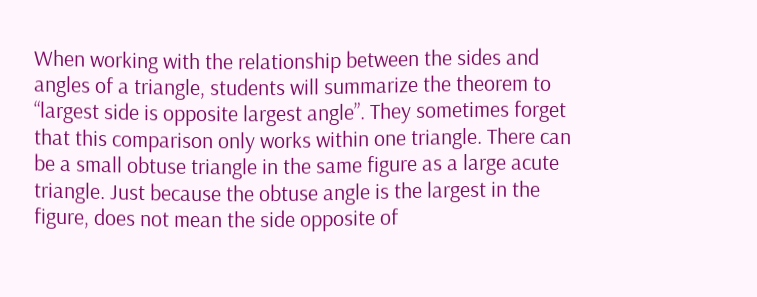When working with the relationship between the sides and angles of a triangle, students will summarize the theorem to “largest side is opposite largest angle”. They sometimes forget that this comparison only works within one triangle. There can be a small obtuse triangle in the same figure as a large acute triangle. Just because the obtuse angle is the largest in the figure, does not mean the side opposite of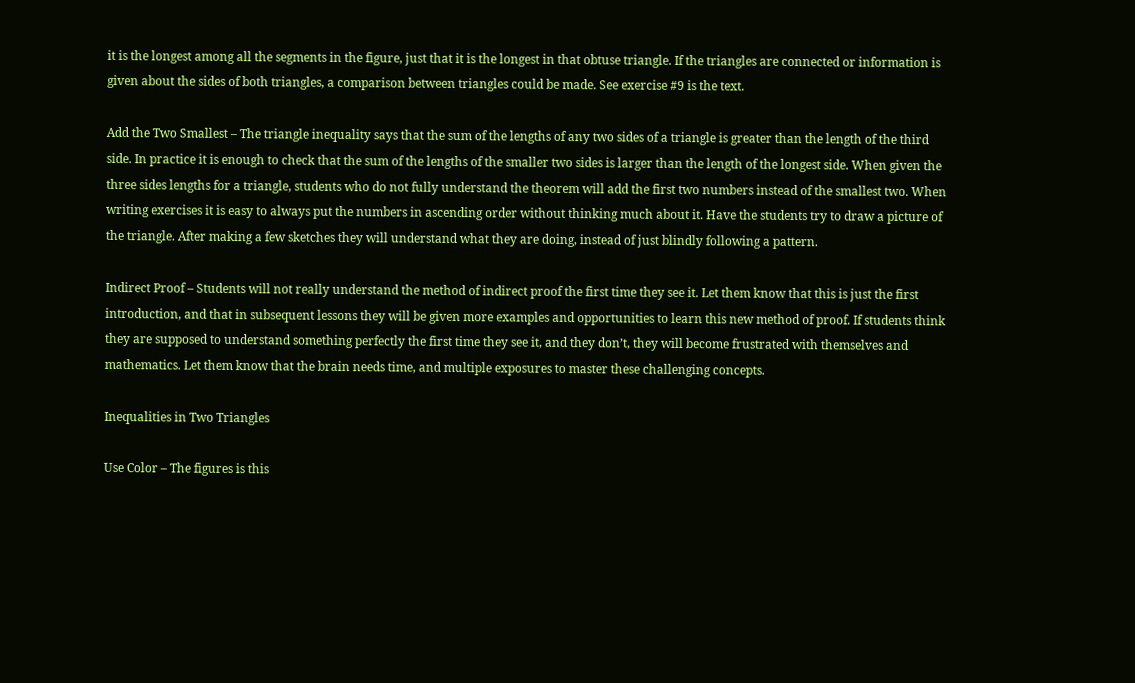it is the longest among all the segments in the figure, just that it is the longest in that obtuse triangle. If the triangles are connected or information is given about the sides of both triangles, a comparison between triangles could be made. See exercise #9 is the text.

Add the Two Smallest – The triangle inequality says that the sum of the lengths of any two sides of a triangle is greater than the length of the third side. In practice it is enough to check that the sum of the lengths of the smaller two sides is larger than the length of the longest side. When given the three sides lengths for a triangle, students who do not fully understand the theorem will add the first two numbers instead of the smallest two. When writing exercises it is easy to always put the numbers in ascending order without thinking much about it. Have the students try to draw a picture of the triangle. After making a few sketches they will understand what they are doing, instead of just blindly following a pattern.

Indirect Proof – Students will not really understand the method of indirect proof the first time they see it. Let them know that this is just the first introduction, and that in subsequent lessons they will be given more examples and opportunities to learn this new method of proof. If students think they are supposed to understand something perfectly the first time they see it, and they don’t, they will become frustrated with themselves and mathematics. Let them know that the brain needs time, and multiple exposures to master these challenging concepts.

Inequalities in Two Triangles

Use Color – The figures is this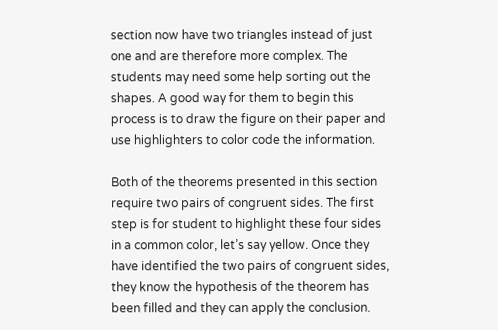section now have two triangles instead of just one and are therefore more complex. The students may need some help sorting out the shapes. A good way for them to begin this process is to draw the figure on their paper and use highlighters to color code the information.

Both of the theorems presented in this section require two pairs of congruent sides. The first step is for student to highlight these four sides in a common color, let’s say yellow. Once they have identified the two pairs of congruent sides, they know the hypothesis of the theorem has been filled and they can apply the conclusion.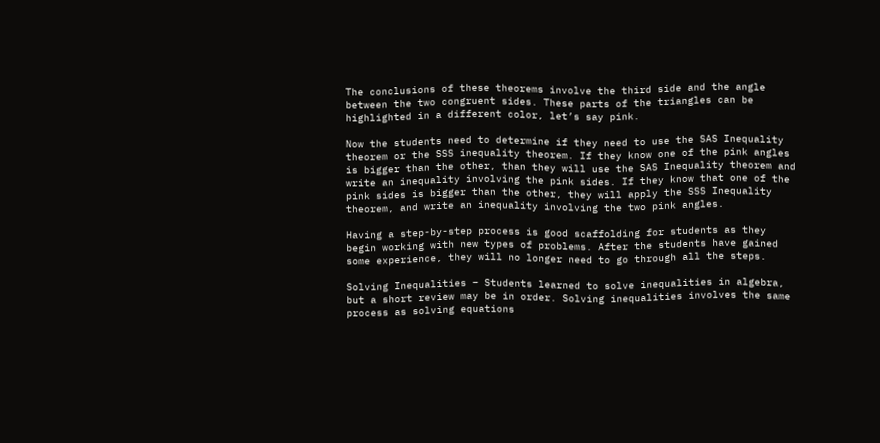The conclusions of these theorems involve the third side and the angle between the two congruent sides. These parts of the triangles can be highlighted in a different color, let’s say pink.

Now the students need to determine if they need to use the SAS Inequality theorem or the SSS inequality theorem. If they know one of the pink angles is bigger than the other, than they will use the SAS Inequality theorem and write an inequality involving the pink sides. If they know that one of the pink sides is bigger than the other, they will apply the SSS Inequality theorem, and write an inequality involving the two pink angles.

Having a step-by-step process is good scaffolding for students as they begin working with new types of problems. After the students have gained some experience, they will no longer need to go through all the steps.

Solving Inequalities – Students learned to solve inequalities in algebra, but a short review may be in order. Solving inequalities involves the same process as solving equations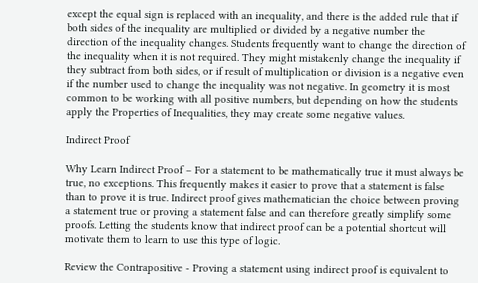except the equal sign is replaced with an inequality, and there is the added rule that if both sides of the inequality are multiplied or divided by a negative number the direction of the inequality changes. Students frequently want to change the direction of the inequality when it is not required. They might mistakenly change the inequality if they subtract from both sides, or if result of multiplication or division is a negative even if the number used to change the inequality was not negative. In geometry it is most common to be working with all positive numbers, but depending on how the students apply the Properties of Inequalities, they may create some negative values.

Indirect Proof

Why Learn Indirect Proof – For a statement to be mathematically true it must always be true, no exceptions. This frequently makes it easier to prove that a statement is false than to prove it is true. Indirect proof gives mathematician the choice between proving a statement true or proving a statement false and can therefore greatly simplify some proofs. Letting the students know that indirect proof can be a potential shortcut will motivate them to learn to use this type of logic.

Review the Contrapositive - Proving a statement using indirect proof is equivalent to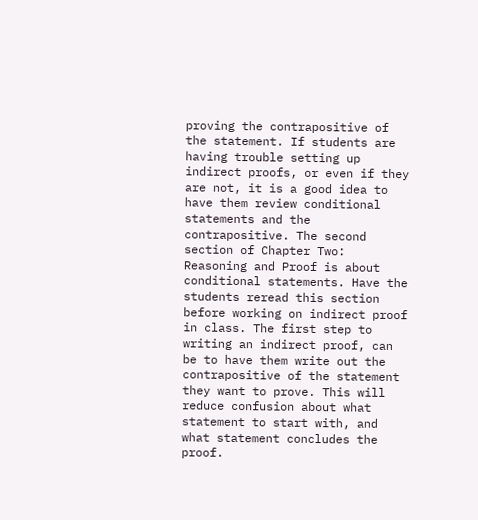proving the contrapositive of the statement. If students are having trouble setting up indirect proofs, or even if they are not, it is a good idea to have them review conditional statements and the contrapositive. The second section of Chapter Two: Reasoning and Proof is about conditional statements. Have the students reread this section before working on indirect proof in class. The first step to writing an indirect proof, can be to have them write out the contrapositive of the statement they want to prove. This will reduce confusion about what statement to start with, and what statement concludes the proof.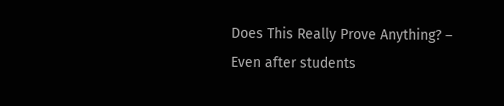Does This Really Prove Anything? – Even after students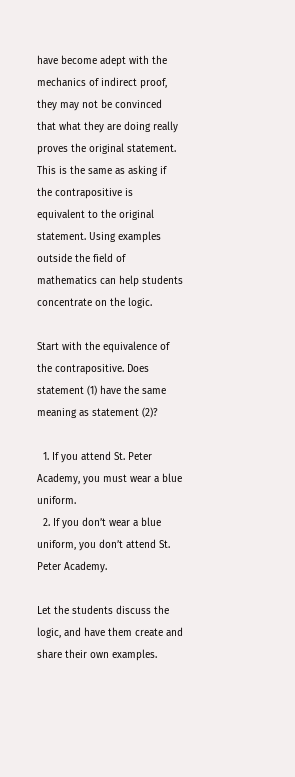have become adept with the mechanics of indirect proof, they may not be convinced that what they are doing really proves the original statement. This is the same as asking if the contrapositive is equivalent to the original statement. Using examples outside the field of mathematics can help students concentrate on the logic.

Start with the equivalence of the contrapositive. Does statement (1) have the same meaning as statement (2)?

  1. If you attend St. Peter Academy, you must wear a blue uniform.
  2. If you don’t wear a blue uniform, you don’t attend St. Peter Academy.

Let the students discuss the logic, and have them create and share their own examples.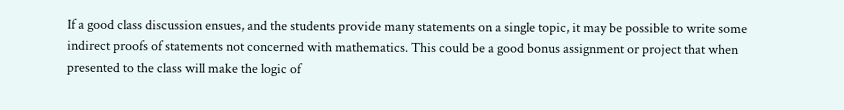If a good class discussion ensues, and the students provide many statements on a single topic, it may be possible to write some indirect proofs of statements not concerned with mathematics. This could be a good bonus assignment or project that when presented to the class will make the logic of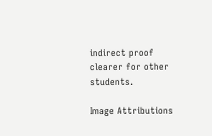indirect proof clearer for other students.

Image Attributions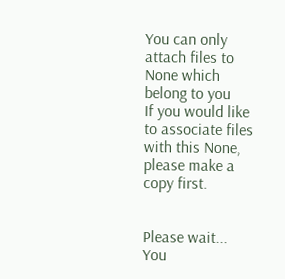You can only attach files to None which belong to you
If you would like to associate files with this None, please make a copy first.


Please wait...
You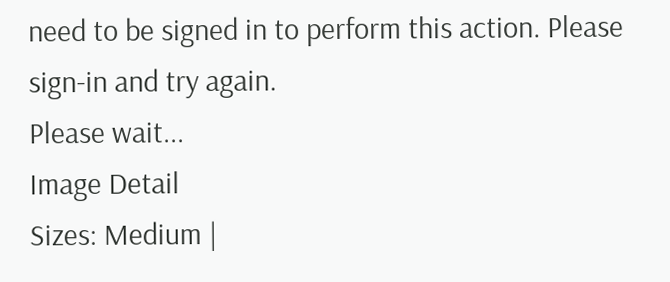need to be signed in to perform this action. Please sign-in and try again.
Please wait...
Image Detail
Sizes: Medium |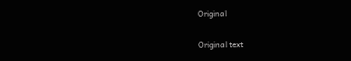Original

Original text